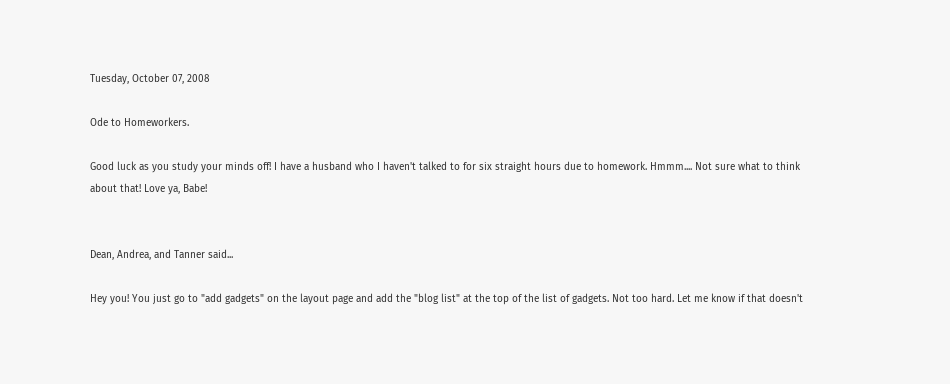Tuesday, October 07, 2008

Ode to Homeworkers.

Good luck as you study your minds off! I have a husband who I haven't talked to for six straight hours due to homework. Hmmm.... Not sure what to think about that! Love ya, Babe!


Dean, Andrea, and Tanner said...

Hey you! You just go to "add gadgets" on the layout page and add the "blog list" at the top of the list of gadgets. Not too hard. Let me know if that doesn't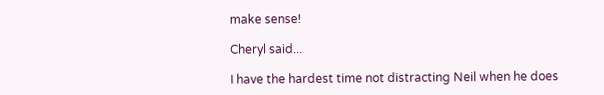make sense!

Cheryl said...

I have the hardest time not distracting Neil when he does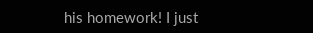his homework! I just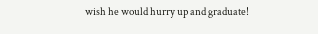wish he would hurry up and graduate!